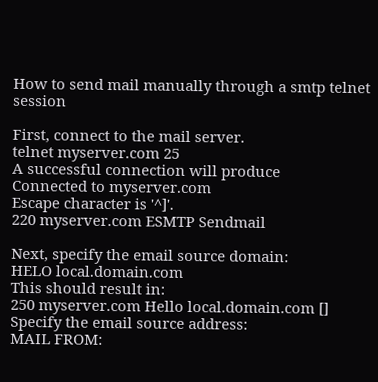How to send mail manually through a smtp telnet session

First, connect to the mail server.
telnet myserver.com 25
A successful connection will produce
Connected to myserver.com
Escape character is '^]'.
220 myserver.com ESMTP Sendmail

Next, specify the email source domain:
HELO local.domain.com
This should result in:
250 myserver.com Hello local.domain.com []
Specify the email source address:
MAIL FROM: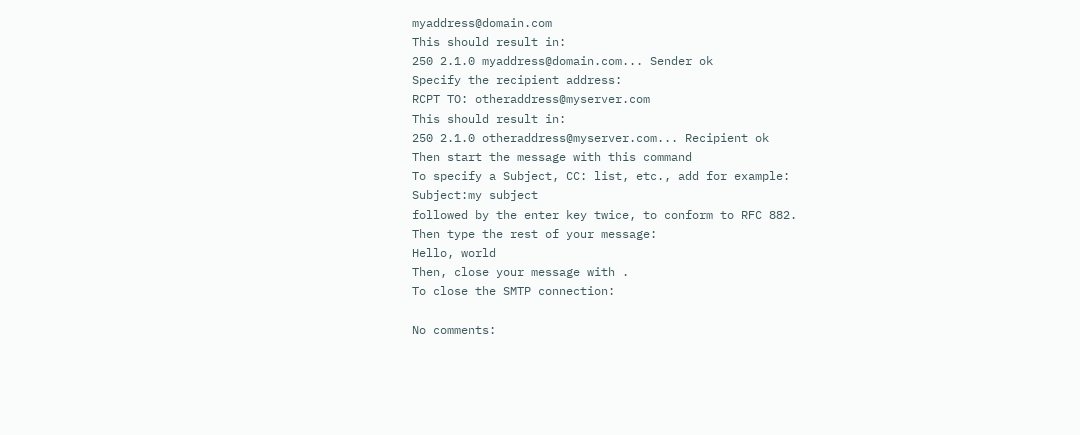myaddress@domain.com
This should result in:
250 2.1.0 myaddress@domain.com... Sender ok
Specify the recipient address:
RCPT TO: otheraddress@myserver.com
This should result in:
250 2.1.0 otheraddress@myserver.com... Recipient ok
Then start the message with this command
To specify a Subject, CC: list, etc., add for example:
Subject:my subject
followed by the enter key twice, to conform to RFC 882.
Then type the rest of your message:
Hello, world
Then, close your message with .
To close the SMTP connection:

No comments: